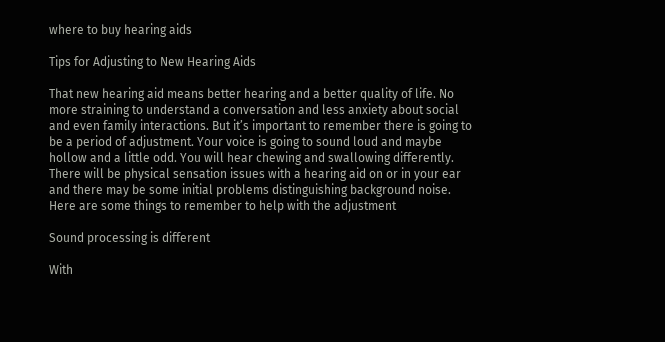where to buy hearing aids

Tips for Adjusting to New Hearing Aids

That new hearing aid means better hearing and a better quality of life. No more straining to understand a conversation and less anxiety about social and even family interactions. But it’s important to remember there is going to be a period of adjustment. Your voice is going to sound loud and maybe hollow and a little odd. You will hear chewing and swallowing differently. There will be physical sensation issues with a hearing aid on or in your ear and there may be some initial problems distinguishing background noise. Here are some things to remember to help with the adjustment

Sound processing is different

With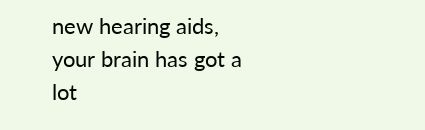new hearing aids, your brain has got a lot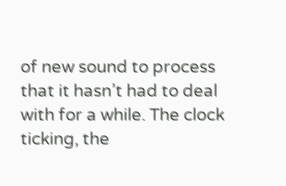of new sound to process that it hasn’t had to deal with for a while. The clock ticking, the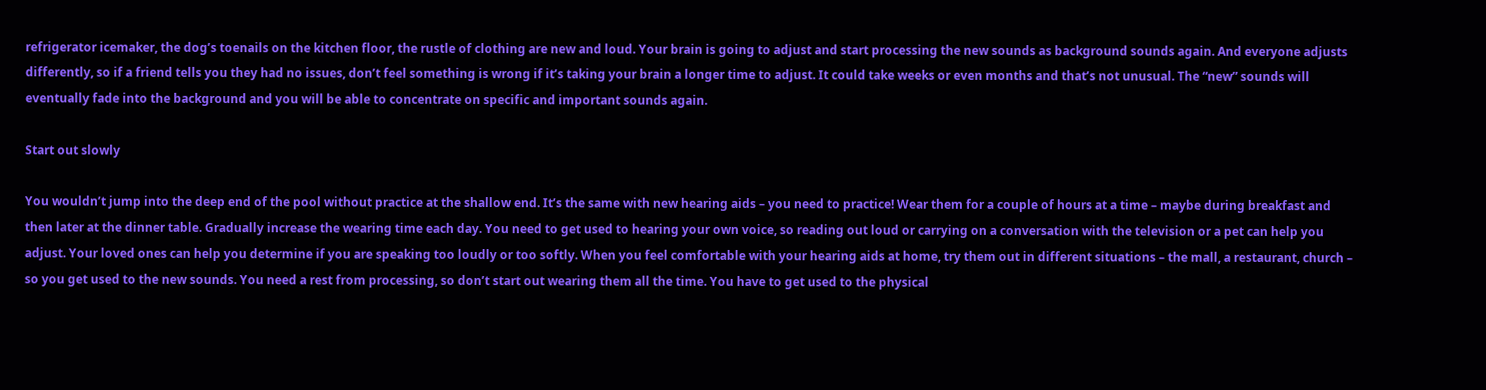refrigerator icemaker, the dog’s toenails on the kitchen floor, the rustle of clothing are new and loud. Your brain is going to adjust and start processing the new sounds as background sounds again. And everyone adjusts differently, so if a friend tells you they had no issues, don’t feel something is wrong if it’s taking your brain a longer time to adjust. It could take weeks or even months and that’s not unusual. The “new” sounds will eventually fade into the background and you will be able to concentrate on specific and important sounds again.

Start out slowly

You wouldn’t jump into the deep end of the pool without practice at the shallow end. It’s the same with new hearing aids – you need to practice! Wear them for a couple of hours at a time – maybe during breakfast and then later at the dinner table. Gradually increase the wearing time each day. You need to get used to hearing your own voice, so reading out loud or carrying on a conversation with the television or a pet can help you adjust. Your loved ones can help you determine if you are speaking too loudly or too softly. When you feel comfortable with your hearing aids at home, try them out in different situations – the mall, a restaurant, church – so you get used to the new sounds. You need a rest from processing, so don’t start out wearing them all the time. You have to get used to the physical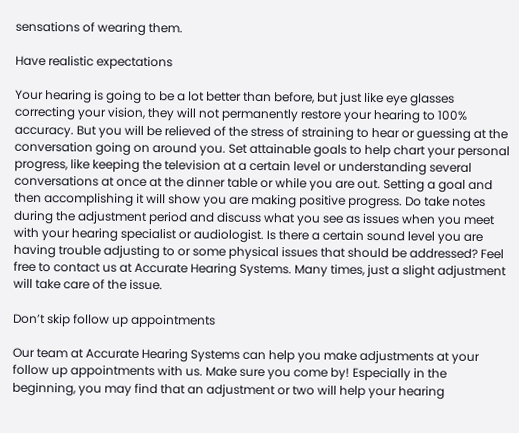sensations of wearing them.

Have realistic expectations

Your hearing is going to be a lot better than before, but just like eye glasses correcting your vision, they will not permanently restore your hearing to 100% accuracy. But you will be relieved of the stress of straining to hear or guessing at the conversation going on around you. Set attainable goals to help chart your personal progress, like keeping the television at a certain level or understanding several conversations at once at the dinner table or while you are out. Setting a goal and then accomplishing it will show you are making positive progress. Do take notes during the adjustment period and discuss what you see as issues when you meet with your hearing specialist or audiologist. Is there a certain sound level you are having trouble adjusting to or some physical issues that should be addressed? Feel free to contact us at Accurate Hearing Systems. Many times, just a slight adjustment will take care of the issue.

Don’t skip follow up appointments

Our team at Accurate Hearing Systems can help you make adjustments at your follow up appointments with us. Make sure you come by! Especially in the beginning, you may find that an adjustment or two will help your hearing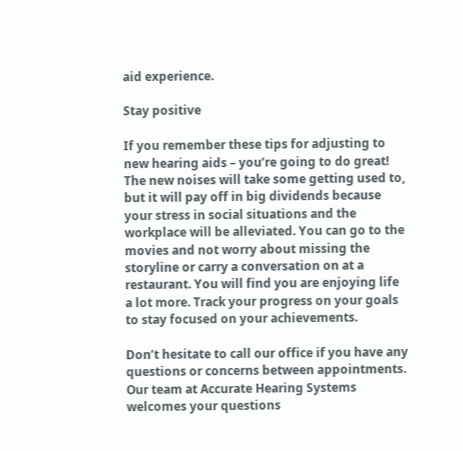aid experience.

Stay positive

If you remember these tips for adjusting to new hearing aids – you’re going to do great! The new noises will take some getting used to, but it will pay off in big dividends because your stress in social situations and the workplace will be alleviated. You can go to the movies and not worry about missing the storyline or carry a conversation on at a restaurant. You will find you are enjoying life a lot more. Track your progress on your goals to stay focused on your achievements.

Don’t hesitate to call our office if you have any questions or concerns between appointments. Our team at Accurate Hearing Systems welcomes your questions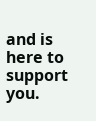and is here to support you.